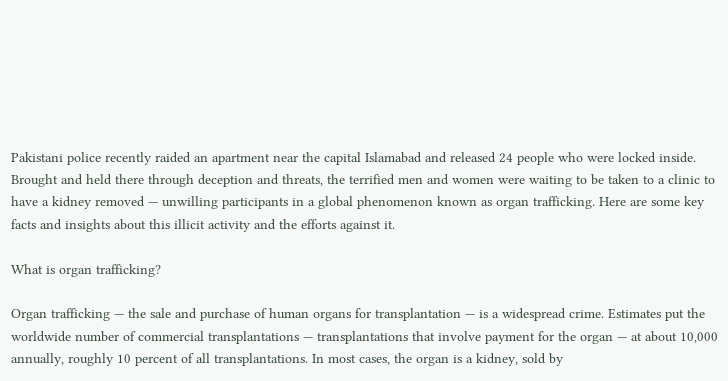Pakistani police recently raided an apartment near the capital Islamabad and released 24 people who were locked inside. Brought and held there through deception and threats, the terrified men and women were waiting to be taken to a clinic to have a kidney removed — unwilling participants in a global phenomenon known as organ trafficking. Here are some key facts and insights about this illicit activity and the efforts against it.

What is organ trafficking?

Organ trafficking — the sale and purchase of human organs for transplantation — is a widespread crime. Estimates put the worldwide number of commercial transplantations — transplantations that involve payment for the organ — at about 10,000 annually, roughly 10 percent of all transplantations. In most cases, the organ is a kidney, sold by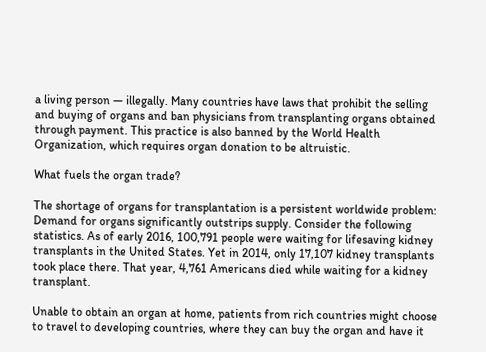a living person — illegally. Many countries have laws that prohibit the selling and buying of organs and ban physicians from transplanting organs obtained through payment. This practice is also banned by the World Health Organization, which requires organ donation to be altruistic.

What fuels the organ trade?

The shortage of organs for transplantation is a persistent worldwide problem: Demand for organs significantly outstrips supply. Consider the following statistics. As of early 2016, 100,791 people were waiting for lifesaving kidney transplants in the United States. Yet in 2014, only 17,107 kidney transplants took place there. That year, 4,761 Americans died while waiting for a kidney transplant.

Unable to obtain an organ at home, patients from rich countries might choose to travel to developing countries, where they can buy the organ and have it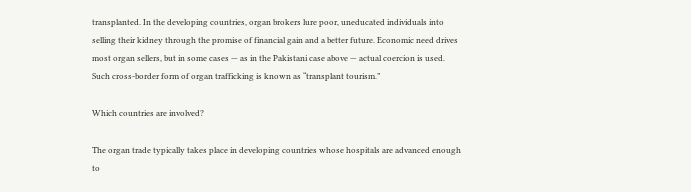transplanted. In the developing countries, organ brokers lure poor, uneducated individuals into selling their kidney through the promise of financial gain and a better future. Economic need drives most organ sellers, but in some cases — as in the Pakistani case above — actual coercion is used. Such cross-border form of organ trafficking is known as “transplant tourism.”

Which countries are involved?

The organ trade typically takes place in developing countries whose hospitals are advanced enough to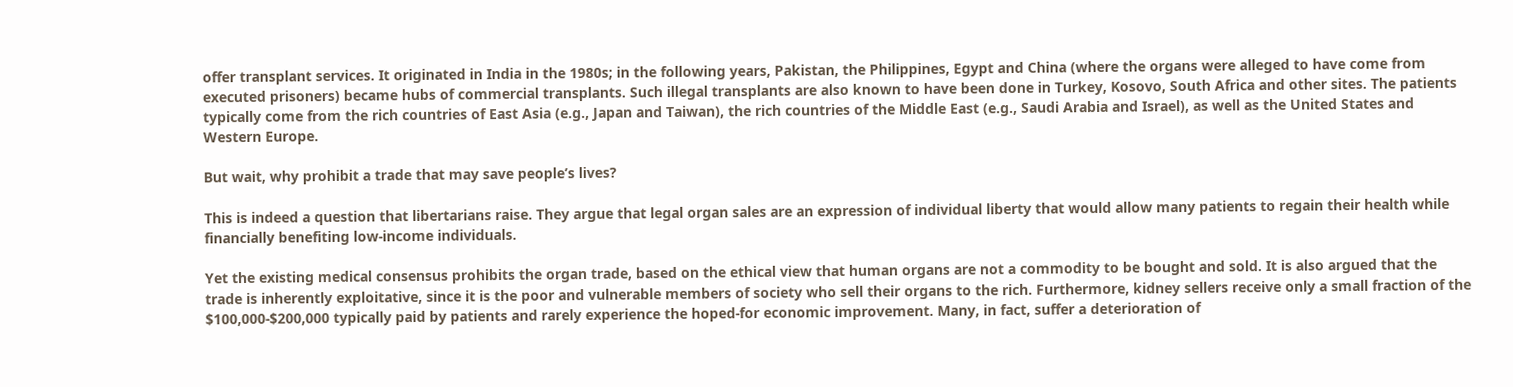offer transplant services. It originated in India in the 1980s; in the following years, Pakistan, the Philippines, Egypt and China (where the organs were alleged to have come from executed prisoners) became hubs of commercial transplants. Such illegal transplants are also known to have been done in Turkey, Kosovo, South Africa and other sites. The patients typically come from the rich countries of East Asia (e.g., Japan and Taiwan), the rich countries of the Middle East (e.g., Saudi Arabia and Israel), as well as the United States and Western Europe.

But wait, why prohibit a trade that may save people’s lives?

This is indeed a question that libertarians raise. They argue that legal organ sales are an expression of individual liberty that would allow many patients to regain their health while financially benefiting low-income individuals.

Yet the existing medical consensus prohibits the organ trade, based on the ethical view that human organs are not a commodity to be bought and sold. It is also argued that the trade is inherently exploitative, since it is the poor and vulnerable members of society who sell their organs to the rich. Furthermore, kidney sellers receive only a small fraction of the $100,000-$200,000 typically paid by patients and rarely experience the hoped-for economic improvement. Many, in fact, suffer a deterioration of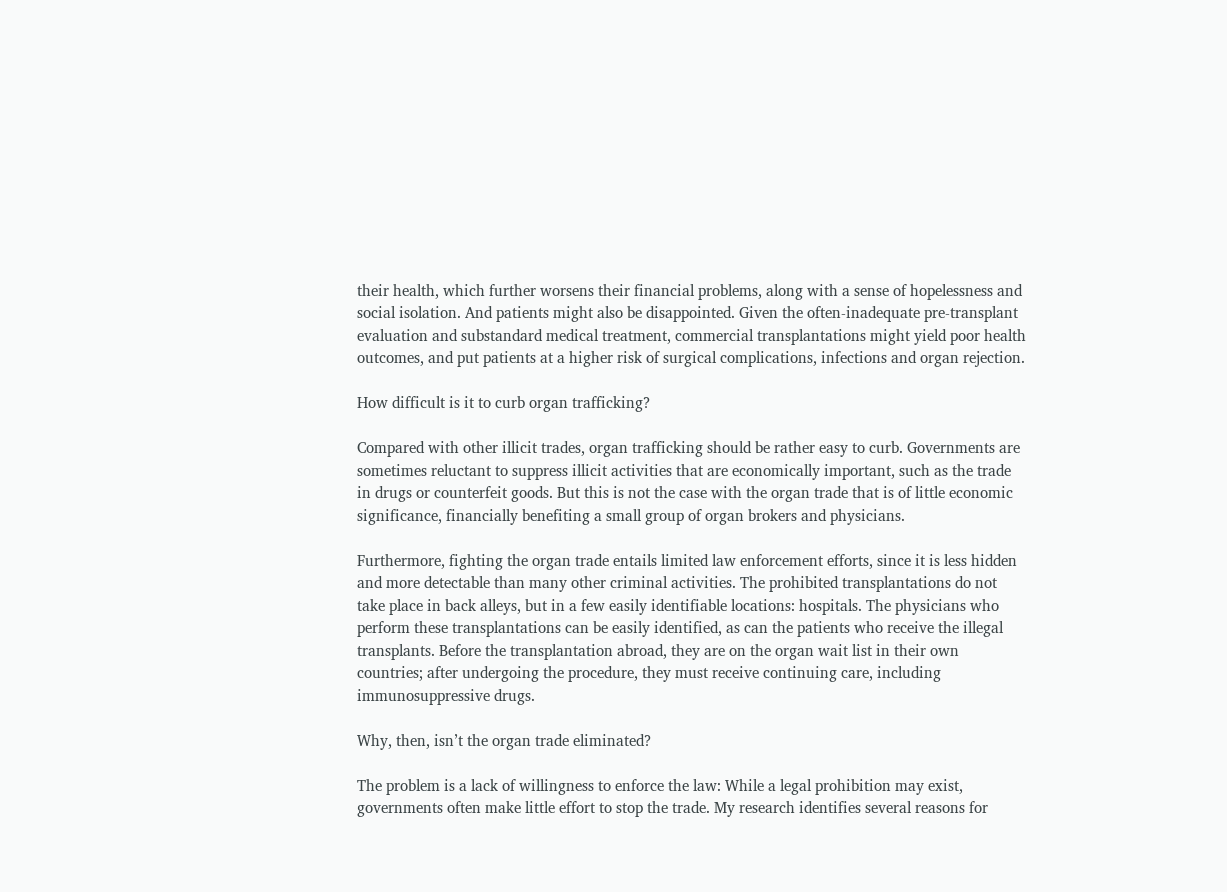their health, which further worsens their financial problems, along with a sense of hopelessness and social isolation. And patients might also be disappointed. Given the often-inadequate pre-transplant evaluation and substandard medical treatment, commercial transplantations might yield poor health outcomes, and put patients at a higher risk of surgical complications, infections and organ rejection.

How difficult is it to curb organ trafficking?

Compared with other illicit trades, organ trafficking should be rather easy to curb. Governments are sometimes reluctant to suppress illicit activities that are economically important, such as the trade in drugs or counterfeit goods. But this is not the case with the organ trade that is of little economic significance, financially benefiting a small group of organ brokers and physicians.

Furthermore, fighting the organ trade entails limited law enforcement efforts, since it is less hidden and more detectable than many other criminal activities. The prohibited transplantations do not take place in back alleys, but in a few easily identifiable locations: hospitals. The physicians who perform these transplantations can be easily identified, as can the patients who receive the illegal transplants. Before the transplantation abroad, they are on the organ wait list in their own countries; after undergoing the procedure, they must receive continuing care, including immunosuppressive drugs.

Why, then, isn’t the organ trade eliminated?

The problem is a lack of willingness to enforce the law: While a legal prohibition may exist, governments often make little effort to stop the trade. My research identifies several reasons for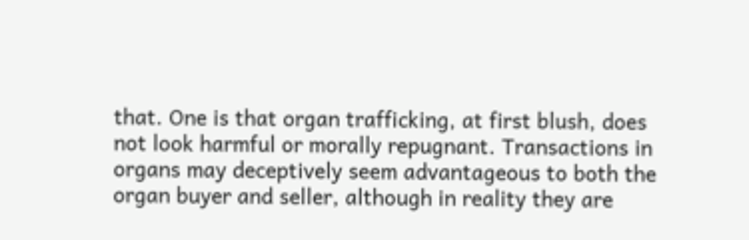that. One is that organ trafficking, at first blush, does not look harmful or morally repugnant. Transactions in organs may deceptively seem advantageous to both the organ buyer and seller, although in reality they are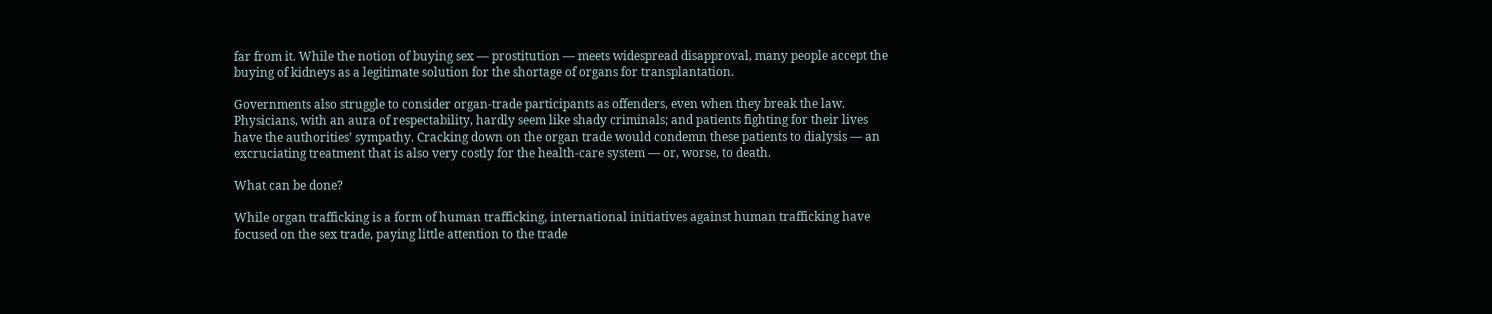far from it. While the notion of buying sex — prostitution — meets widespread disapproval, many people accept the buying of kidneys as a legitimate solution for the shortage of organs for transplantation.

Governments also struggle to consider organ-trade participants as offenders, even when they break the law. Physicians, with an aura of respectability, hardly seem like shady criminals; and patients fighting for their lives have the authorities’ sympathy. Cracking down on the organ trade would condemn these patients to dialysis — an excruciating treatment that is also very costly for the health-care system — or, worse, to death.

What can be done?

While organ trafficking is a form of human trafficking, international initiatives against human trafficking have focused on the sex trade, paying little attention to the trade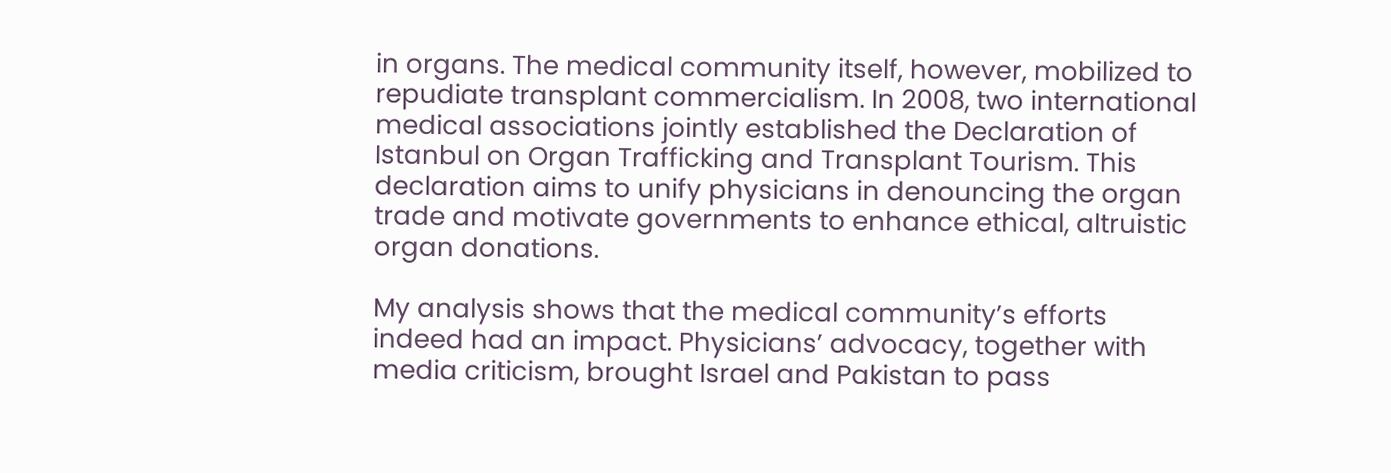in organs. The medical community itself, however, mobilized to repudiate transplant commercialism. In 2008, two international medical associations jointly established the Declaration of Istanbul on Organ Trafficking and Transplant Tourism. This declaration aims to unify physicians in denouncing the organ trade and motivate governments to enhance ethical, altruistic organ donations.

My analysis shows that the medical community’s efforts indeed had an impact. Physicians’ advocacy, together with media criticism, brought Israel and Pakistan to pass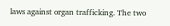laws against organ trafficking. The two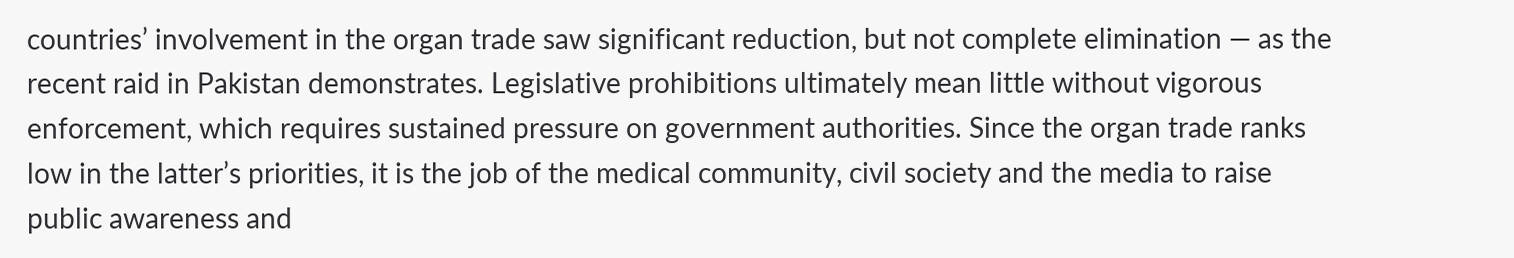countries’ involvement in the organ trade saw significant reduction, but not complete elimination — as the recent raid in Pakistan demonstrates. Legislative prohibitions ultimately mean little without vigorous enforcement, which requires sustained pressure on government authorities. Since the organ trade ranks low in the latter’s priorities, it is the job of the medical community, civil society and the media to raise public awareness and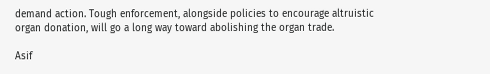demand action. Tough enforcement, alongside policies to encourage altruistic organ donation, will go a long way toward abolishing the organ trade.

Asif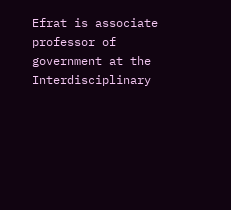Efrat is associate professor of government at the Interdisciplinary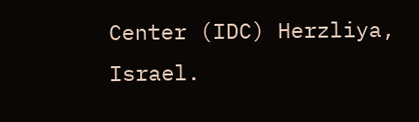Center (IDC) Herzliya, Israel.